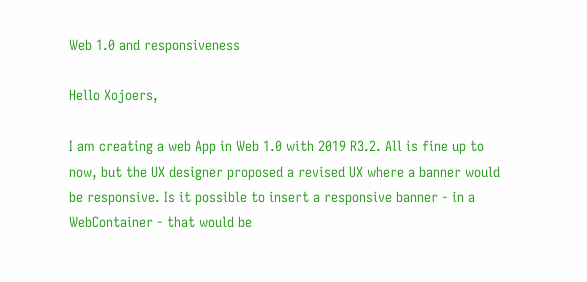Web 1.0 and responsiveness

Hello Xojoers,

I am creating a web App in Web 1.0 with 2019 R3.2. All is fine up to now, but the UX designer proposed a revised UX where a banner would be responsive. Is it possible to insert a responsive banner - in a WebContainer - that would be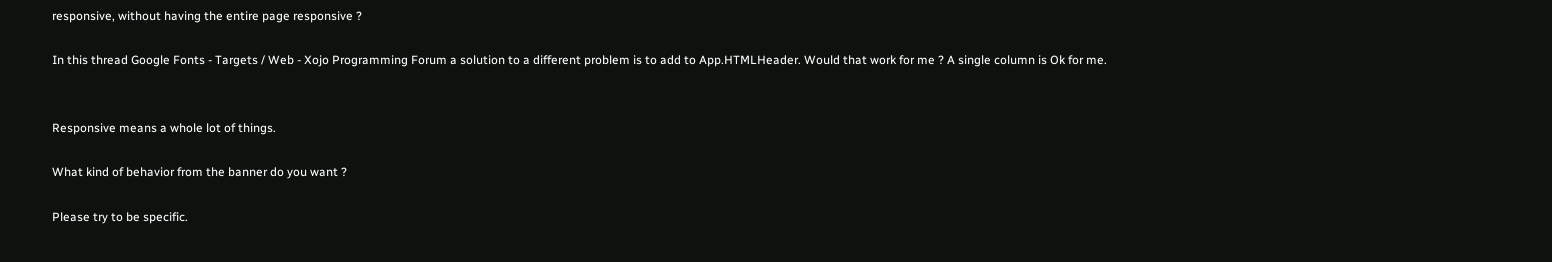responsive, without having the entire page responsive ?

In this thread Google Fonts - Targets / Web - Xojo Programming Forum a solution to a different problem is to add to App.HTMLHeader. Would that work for me ? A single column is Ok for me.


Responsive means a whole lot of things.

What kind of behavior from the banner do you want ?

Please try to be specific.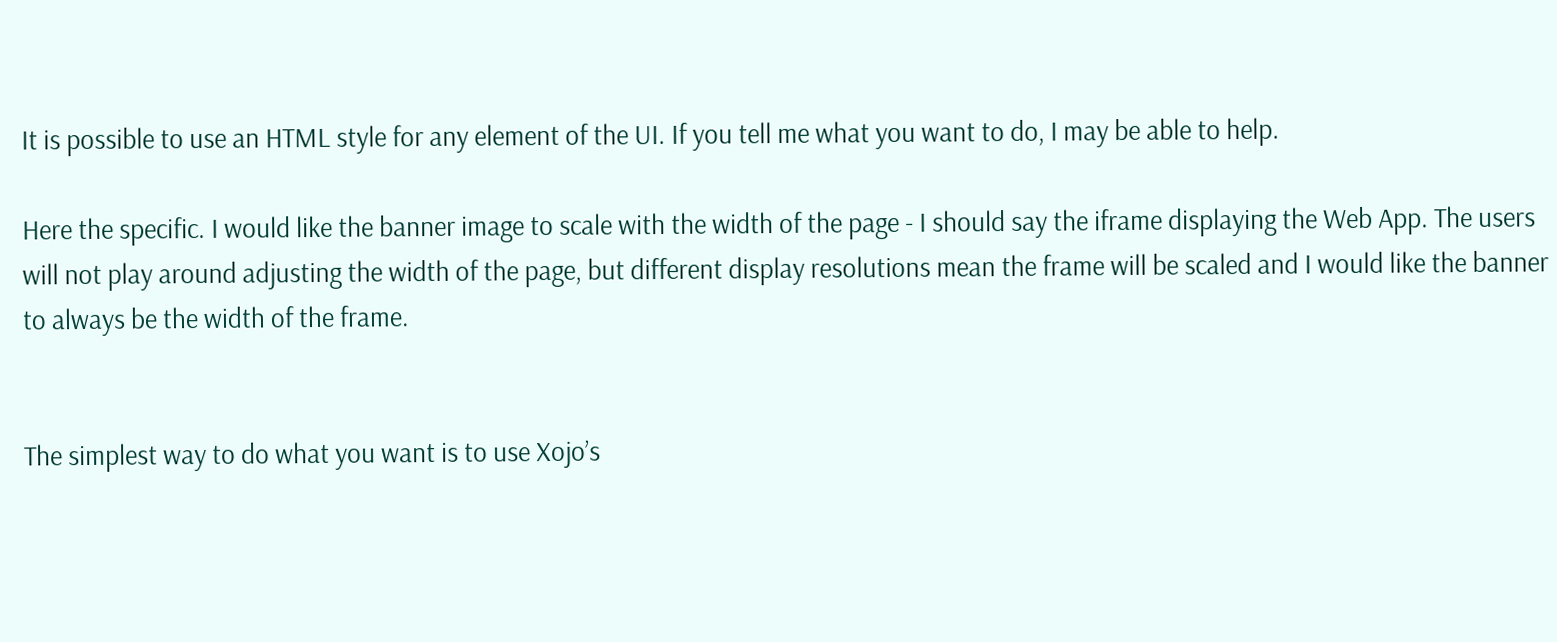It is possible to use an HTML style for any element of the UI. If you tell me what you want to do, I may be able to help.

Here the specific. I would like the banner image to scale with the width of the page - I should say the iframe displaying the Web App. The users will not play around adjusting the width of the page, but different display resolutions mean the frame will be scaled and I would like the banner to always be the width of the frame.


The simplest way to do what you want is to use Xojo’s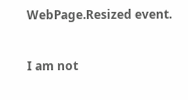WebPage.Resized event.

I am not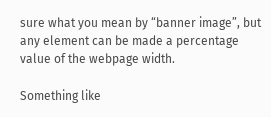sure what you mean by “banner image”, but any element can be made a percentage value of the webpage width.

Something like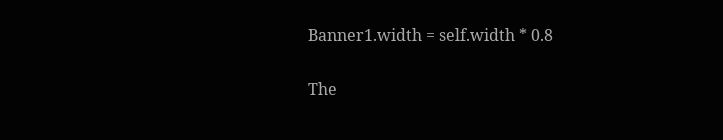Banner1.width = self.width * 0.8

The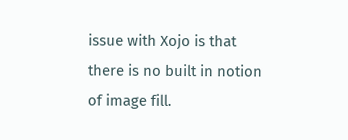issue with Xojo is that there is no built in notion of image fill.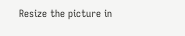Resize the picture in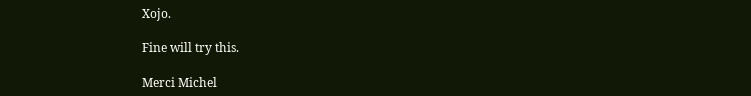Xojo.

Fine will try this.

Merci Michel